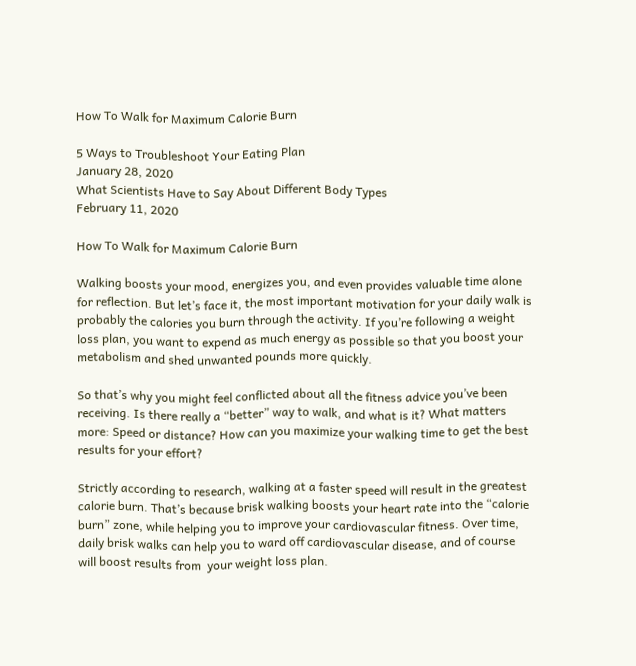How To Walk for Maximum Calorie Burn

5 Ways to Troubleshoot Your Eating Plan
January 28, 2020
What Scientists Have to Say About Different Body Types
February 11, 2020

How To Walk for Maximum Calorie Burn

Walking boosts your mood, energizes you, and even provides valuable time alone for reflection. But let’s face it, the most important motivation for your daily walk is probably the calories you burn through the activity. If you’re following a weight loss plan, you want to expend as much energy as possible so that you boost your metabolism and shed unwanted pounds more quickly.

So that’s why you might feel conflicted about all the fitness advice you’ve been receiving. Is there really a “better” way to walk, and what is it? What matters more: Speed or distance? How can you maximize your walking time to get the best results for your effort?

Strictly according to research, walking at a faster speed will result in the greatest calorie burn. That’s because brisk walking boosts your heart rate into the “calorie burn” zone, while helping you to improve your cardiovascular fitness. Over time, daily brisk walks can help you to ward off cardiovascular disease, and of course will boost results from  your weight loss plan.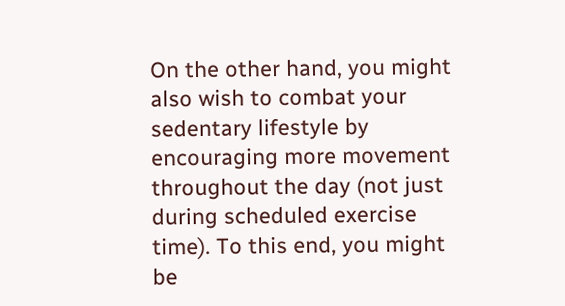On the other hand, you might also wish to combat your sedentary lifestyle by encouraging more movement throughout the day (not just during scheduled exercise time). To this end, you might be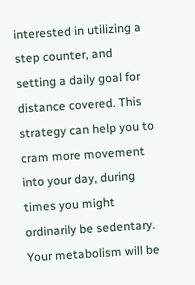interested in utilizing a step counter, and setting a daily goal for distance covered. This strategy can help you to cram more movement into your day, during times you might ordinarily be sedentary. Your metabolism will be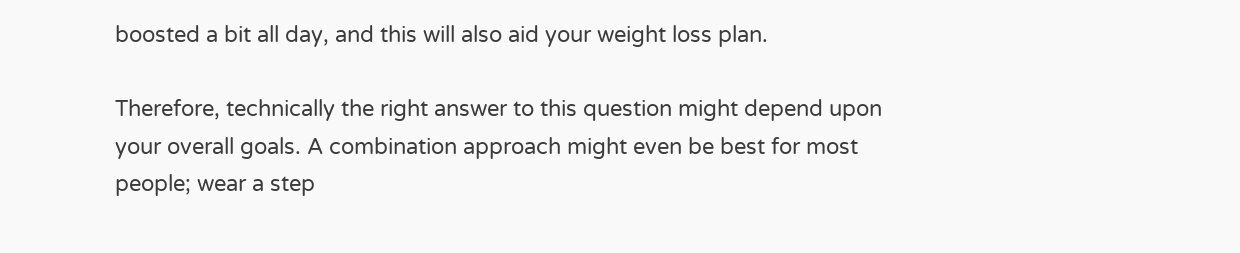boosted a bit all day, and this will also aid your weight loss plan.

Therefore, technically the right answer to this question might depend upon your overall goals. A combination approach might even be best for most people; wear a step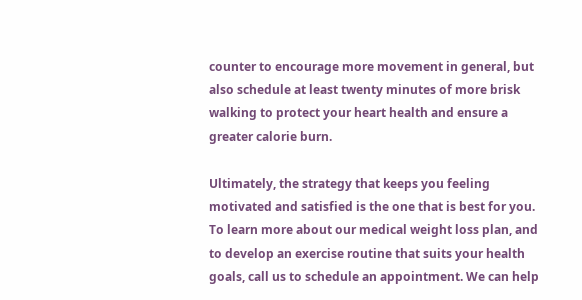counter to encourage more movement in general, but also schedule at least twenty minutes of more brisk walking to protect your heart health and ensure a greater calorie burn.

Ultimately, the strategy that keeps you feeling motivated and satisfied is the one that is best for you. To learn more about our medical weight loss plan, and to develop an exercise routine that suits your health goals, call us to schedule an appointment. We can help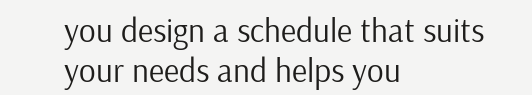you design a schedule that suits your needs and helps you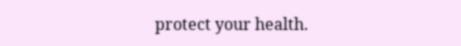protect your health.